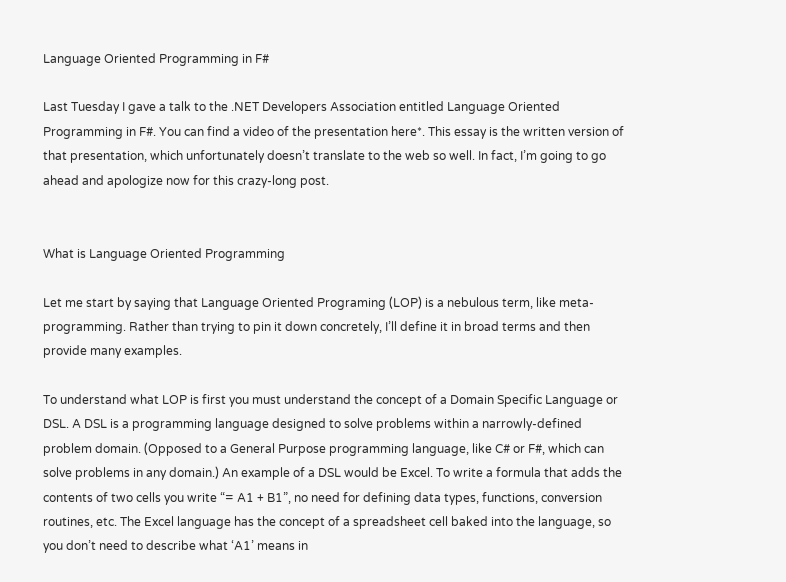Language Oriented Programming in F#

Last Tuesday I gave a talk to the .NET Developers Association entitled Language Oriented Programming in F#. You can find a video of the presentation here*. This essay is the written version of that presentation, which unfortunately doesn’t translate to the web so well. In fact, I’m going to go ahead and apologize now for this crazy-long post.


What is Language Oriented Programming

Let me start by saying that Language Oriented Programing (LOP) is a nebulous term, like meta-programming. Rather than trying to pin it down concretely, I’ll define it in broad terms and then provide many examples.

To understand what LOP is first you must understand the concept of a Domain Specific Language or DSL. A DSL is a programming language designed to solve problems within a narrowly-defined problem domain. (Opposed to a General Purpose programming language, like C# or F#, which can solve problems in any domain.) An example of a DSL would be Excel. To write a formula that adds the contents of two cells you write “= A1 + B1”, no need for defining data types, functions, conversion routines, etc. The Excel language has the concept of a spreadsheet cell baked into the language, so you don’t need to describe what ‘A1’ means in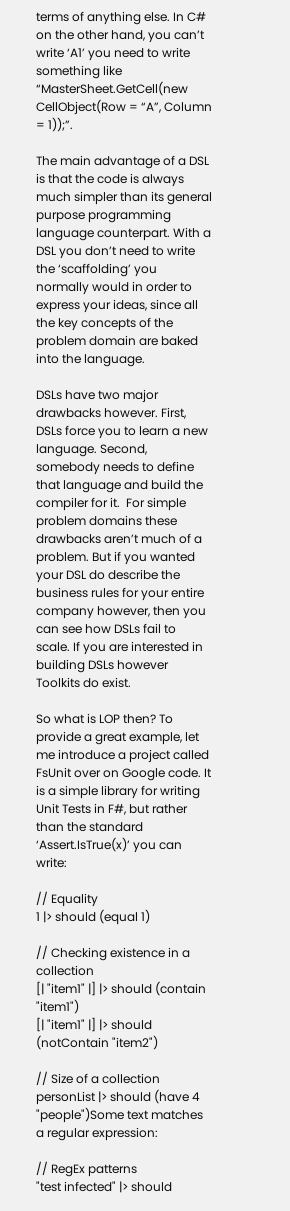terms of anything else. In C# on the other hand, you can’t write ‘A1’ you need to write something like “MasterSheet.GetCell(new CellObject(Row = “A”, Column = 1));”.

The main advantage of a DSL is that the code is always much simpler than its general purpose programming language counterpart. With a DSL you don’t need to write the ‘scaffolding’ you normally would in order to express your ideas, since all the key concepts of the problem domain are baked into the language.

DSLs have two major drawbacks however. First, DSLs force you to learn a new language. Second, somebody needs to define that language and build the compiler for it.  For simple problem domains these drawbacks aren’t much of a problem. But if you wanted your DSL do describe the business rules for your entire company however, then you can see how DSLs fail to scale. If you are interested in building DSLs however Toolkits do exist.

So what is LOP then? To provide a great example, let me introduce a project called FsUnit over on Google code. It is a simple library for writing Unit Tests in F#, but rather than the standard ‘Assert.IsTrue(x)’ you can write:

// Equality
1 |> should (equal 1)

// Checking existence in a collection
[| "item1" |] |> should (contain "item1")
[| "item1" |] |> should (notContain "item2")

// Size of a collection
personList |> should (have 4 "people")Some text matches a regular expression:

// RegEx patterns
"test infected" |> should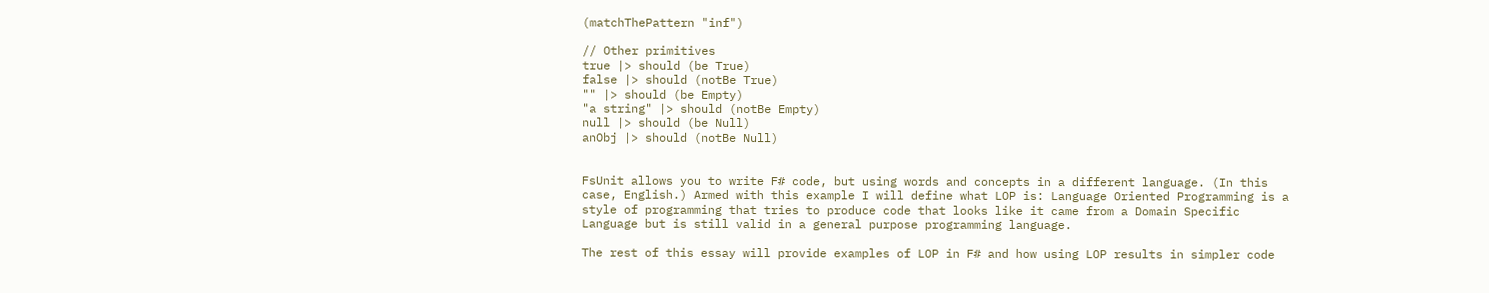(matchThePattern "inf")

// Other primitives
true |> should (be True)
false |> should (notBe True)
"" |> should (be Empty)
"a string" |> should (notBe Empty)
null |> should (be Null)
anObj |> should (notBe Null)


FsUnit allows you to write F# code, but using words and concepts in a different language. (In this case, English.) Armed with this example I will define what LOP is: Language Oriented Programming is a style of programming that tries to produce code that looks like it came from a Domain Specific Language but is still valid in a general purpose programming language.

The rest of this essay will provide examples of LOP in F# and how using LOP results in simpler code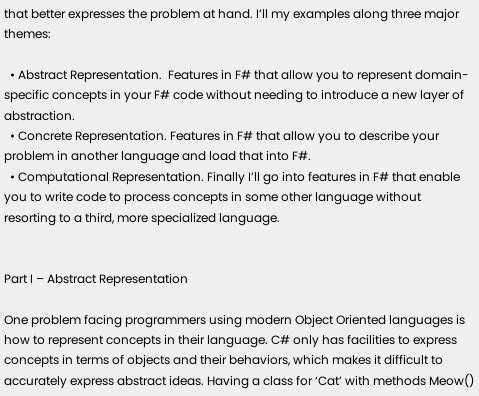that better expresses the problem at hand. I’ll my examples along three major themes:

  • Abstract Representation.  Features in F# that allow you to represent domain-specific concepts in your F# code without needing to introduce a new layer of abstraction.
  • Concrete Representation. Features in F# that allow you to describe your problem in another language and load that into F#.
  • Computational Representation. Finally I’ll go into features in F# that enable you to write code to process concepts in some other language without resorting to a third, more specialized language.


Part I – Abstract Representation

One problem facing programmers using modern Object Oriented languages is how to represent concepts in their language. C# only has facilities to express concepts in terms of objects and their behaviors, which makes it difficult to accurately express abstract ideas. Having a class for ‘Cat’ with methods Meow()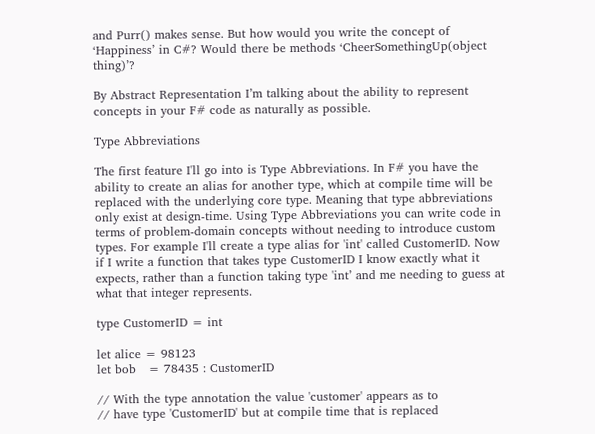and Purr() makes sense. But how would you write the concept of ‘Happiness’ in C#? Would there be methods ‘CheerSomethingUp(object thing)’?

By Abstract Representation I’m talking about the ability to represent concepts in your F# code as naturally as possible.

Type Abbreviations

The first feature I'll go into is Type Abbreviations. In F# you have the ability to create an alias for another type, which at compile time will be replaced with the underlying core type. Meaning that type abbreviations only exist at design-time. Using Type Abbreviations you can write code in terms of problem-domain concepts without needing to introduce custom types. For example I'll create a type alias for 'int' called CustomerID. Now if I write a function that takes type CustomerID I know exactly what it expects, rather than a function taking type 'int’ and me needing to guess at what that integer represents.

type CustomerID = int

let alice = 98123
let bob   = 78435 : CustomerID

// With the type annotation the value 'customer' appears as to
// have type 'CustomerID' but at compile time that is replaced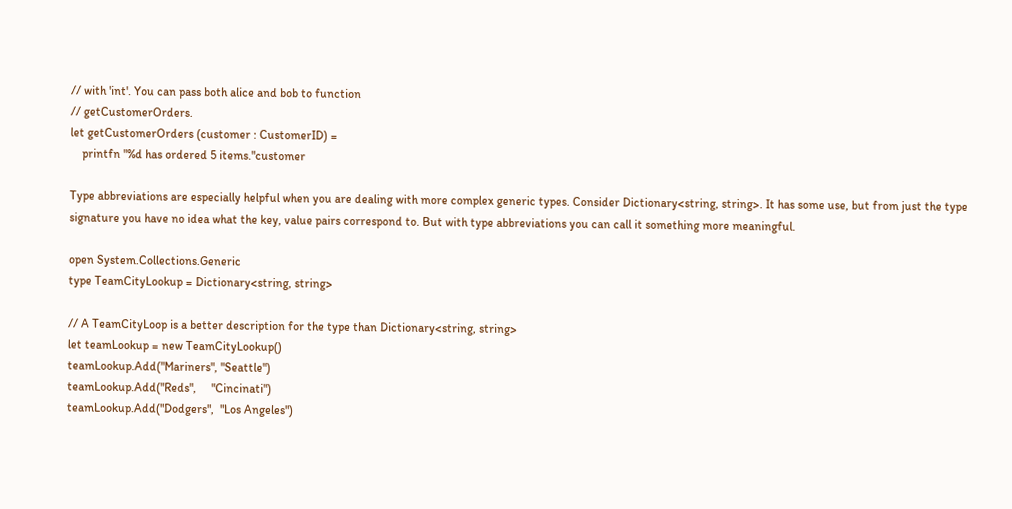// with 'int'. You can pass both alice and bob to function
// getCustomerOrders.
let getCustomerOrders (customer : CustomerID) =
    printfn "%d has ordered 5 items."customer

Type abbreviations are especially helpful when you are dealing with more complex generic types. Consider Dictionary<string, string>. It has some use, but from just the type signature you have no idea what the key, value pairs correspond to. But with type abbreviations you can call it something more meaningful.

open System.Collections.Generic
type TeamCityLookup = Dictionary<string, string>

// A TeamCityLoop is a better description for the type than Dictionary<string, string>
let teamLookup = new TeamCityLookup()
teamLookup.Add("Mariners", "Seattle")
teamLookup.Add("Reds",     "Cincinati")
teamLookup.Add("Dodgers",  "Los Angeles")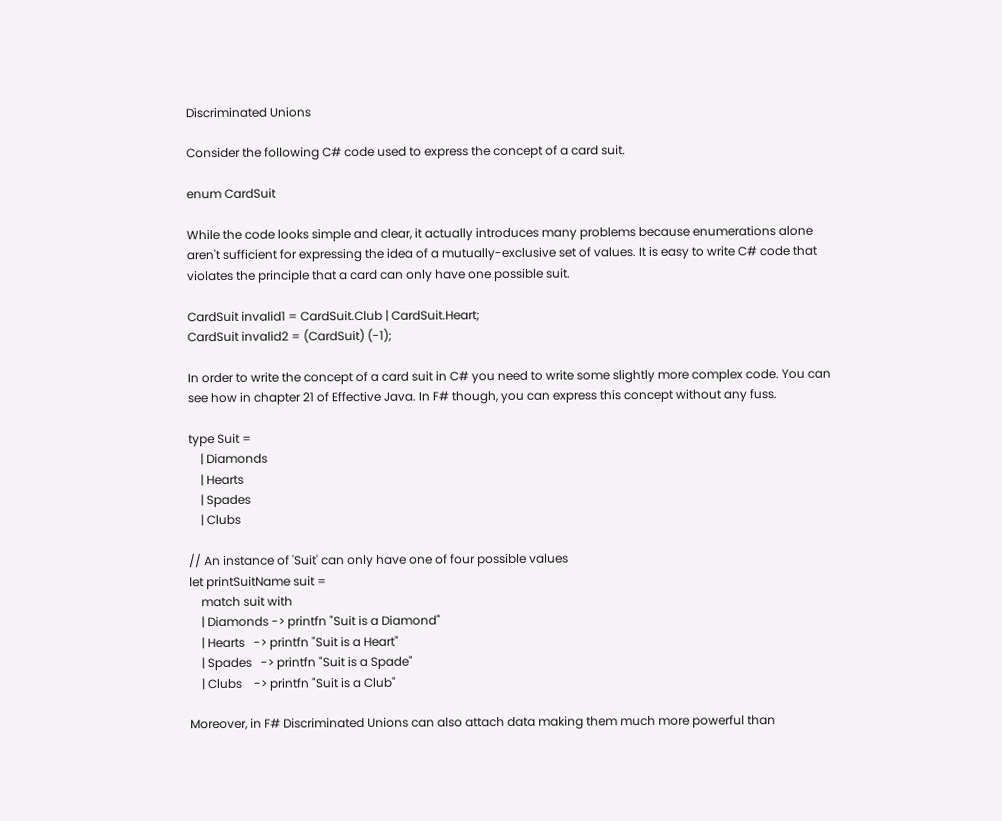Discriminated Unions

Consider the following C# code used to express the concept of a card suit.

enum CardSuit

While the code looks simple and clear, it actually introduces many problems because enumerations alone aren't sufficient for expressing the idea of a mutually-exclusive set of values. It is easy to write C# code that violates the principle that a card can only have one possible suit.

CardSuit invalid1 = CardSuit.Club | CardSuit.Heart;
CardSuit invalid2 = (CardSuit) (-1);

In order to write the concept of a card suit in C# you need to write some slightly more complex code. You can see how in chapter 21 of Effective Java. In F# though, you can express this concept without any fuss.

type Suit =
    | Diamonds
    | Hearts
    | Spades
    | Clubs

// An instance of 'Suit' can only have one of four possible values
let printSuitName suit =
    match suit with
    | Diamonds -> printfn "Suit is a Diamond"
    | Hearts   -> printfn "Suit is a Heart"
    | Spades   -> printfn "Suit is a Spade"
    | Clubs    -> printfn "Suit is a Club"

Moreover, in F# Discriminated Unions can also attach data making them much more powerful than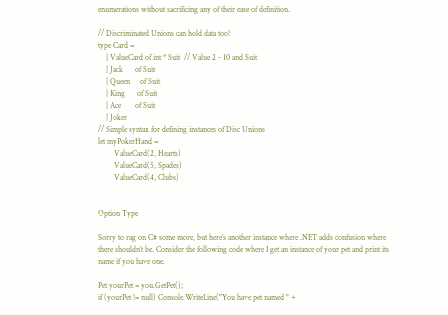enumerations without sacrificing any of their ease of definition.

// Discriminated Unions can hold data too!
type Card =
    | ValueCard of int * Suit  // Value 2 - 10 and Suit
    | Jack      of Suit
    | Queen     of Suit
    | King      of Suit
    | Ace       of Suit
    | Joker
// Simple syntax for defining instances of Disc Unions
let myPokerHand =
        ValueCard(2, Hearts)
        ValueCard(5, Spades)
        ValueCard(4, Clubs)


Option Type

Sorry to rag on C# some more, but here’s another instance where .NET adds confusion where there shouldn’t be. Consider the following code where I get an instance of your pet and print its name if you have one.

Pet yourPet = you.GetPet();
if (yourPet != null) Console.WriteLine("You have pet named " +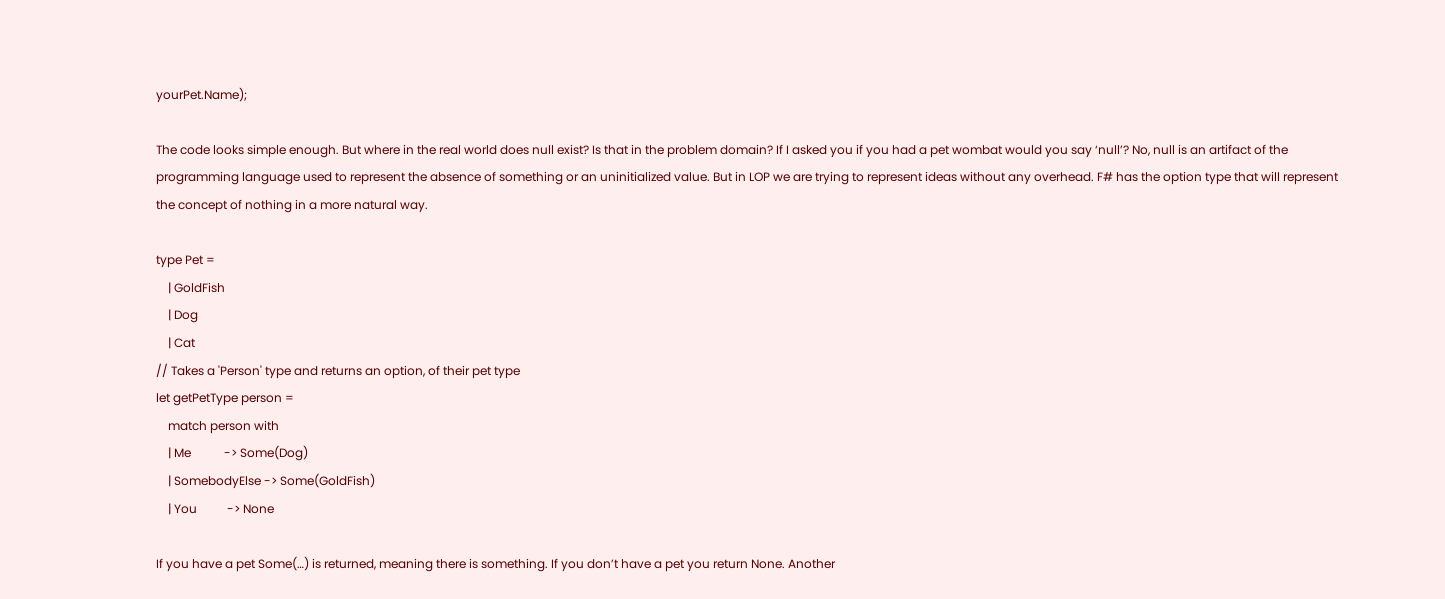yourPet.Name);

The code looks simple enough. But where in the real world does null exist? Is that in the problem domain? If I asked you if you had a pet wombat would you say ‘null’? No, null is an artifact of the programming language used to represent the absence of something or an uninitialized value. But in LOP we are trying to represent ideas without any overhead. F# has the option type that will represent the concept of nothing in a more natural way.

type Pet =
    | GoldFish
    | Dog
    | Cat
// Takes a 'Person' type and returns an option, of their pet type
let getPetType person =
    match person with
    | Me           -> Some(Dog)
    | SomebodyElse -> Some(GoldFish)
    | You          -> None

If you have a pet Some(…) is returned, meaning there is something. If you don’t have a pet you return None. Another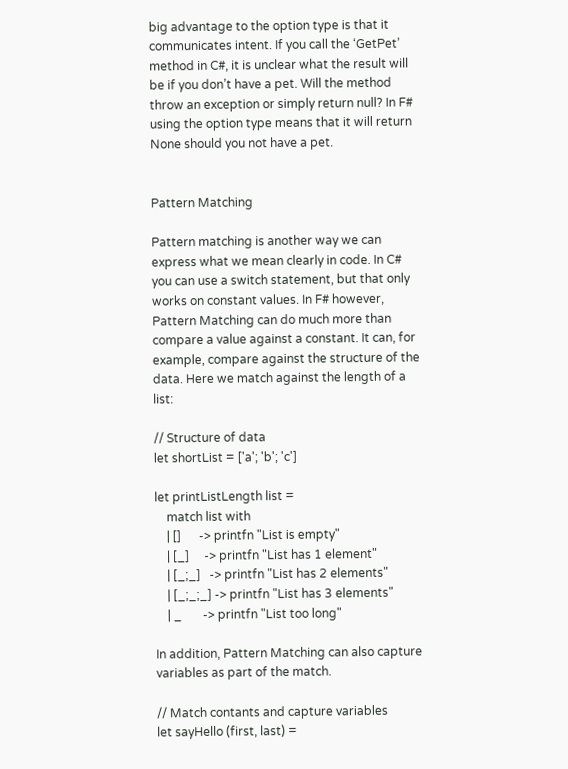big advantage to the option type is that it communicates intent. If you call the ‘GetPet’ method in C#, it is unclear what the result will be if you don’t have a pet. Will the method throw an exception or simply return null? In F# using the option type means that it will return None should you not have a pet.


Pattern Matching

Pattern matching is another way we can express what we mean clearly in code. In C# you can use a switch statement, but that only works on constant values. In F# however, Pattern Matching can do much more than compare a value against a constant. It can, for example, compare against the structure of the data. Here we match against the length of a list:

// Structure of data
let shortList = ['a'; 'b'; 'c']

let printListLength list =
    match list with
    | []      -> printfn "List is empty"
    | [_]     -> printfn "List has 1 element"
    | [_;_]   -> printfn "List has 2 elements"
    | [_;_;_] -> printfn "List has 3 elements"
    | _       -> printfn "List too long"

In addition, Pattern Matching can also capture variables as part of the match.

// Match contants and capture variables
let sayHello (first, last) =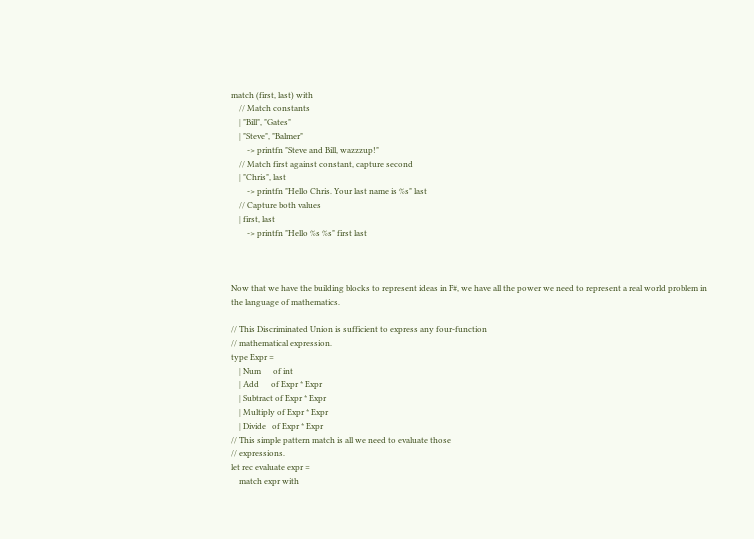match (first, last) with
    // Match constants
    | "Bill", "Gates"
    | "Steve", "Balmer"
        -> printfn "Steve and Bill, wazzzup!"
    // Match first against constant, capture second
    | "Chris", last
        -> printfn "Hello Chris. Your last name is %s" last
    // Capture both values
    | first, last
        -> printfn "Hello %s %s" first last



Now that we have the building blocks to represent ideas in F#, we have all the power we need to represent a real world problem in the language of mathematics.

// This Discriminated Union is sufficient to express any four-function
// mathematical expression.
type Expr =
    | Num      of int
    | Add      of Expr * Expr
    | Subtract of Expr * Expr
    | Multiply of Expr * Expr
    | Divide   of Expr * Expr
// This simple pattern match is all we need to evaluate those
// expressions.
let rec evaluate expr =
    match expr with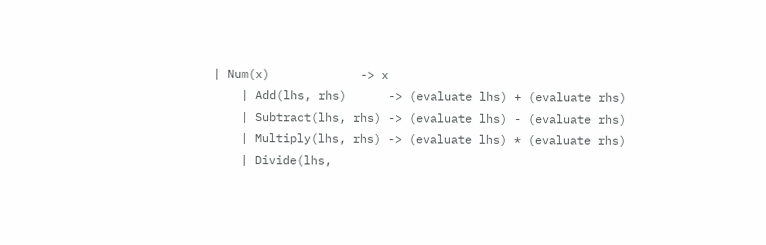| Num(x)             -> x
    | Add(lhs, rhs)      -> (evaluate lhs) + (evaluate rhs)
    | Subtract(lhs, rhs) -> (evaluate lhs) - (evaluate rhs)
    | Multiply(lhs, rhs) -> (evaluate lhs) * (evaluate rhs)
    | Divide(lhs,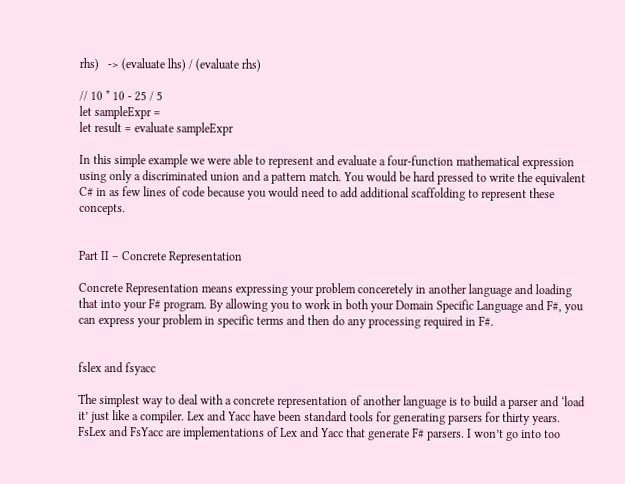rhs)   -> (evaluate lhs) / (evaluate rhs)

// 10 * 10 - 25 / 5
let sampleExpr =
let result = evaluate sampleExpr

In this simple example we were able to represent and evaluate a four-function mathematical expression using only a discriminated union and a pattern match. You would be hard pressed to write the equivalent C# in as few lines of code because you would need to add additional scaffolding to represent these concepts.


Part II – Concrete Representation

Concrete Representation means expressing your problem conceretely in another language and loading that into your F# program. By allowing you to work in both your Domain Specific Language and F#, you can express your problem in specific terms and then do any processing required in F#.


fslex and fsyacc

The simplest way to deal with a concrete representation of another language is to build a parser and ‘load it’ just like a compiler. Lex and Yacc have been standard tools for generating parsers for thirty years. FsLex and FsYacc are implementations of Lex and Yacc that generate F# parsers. I won’t go into too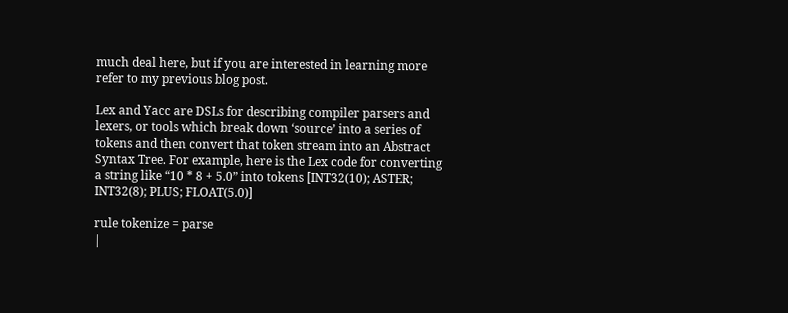much deal here, but if you are interested in learning more refer to my previous blog post.

Lex and Yacc are DSLs for describing compiler parsers and lexers, or tools which break down ‘source’ into a series of tokens and then convert that token stream into an Abstract Syntax Tree. For example, here is the Lex code for converting a string like “10 * 8 + 5.0” into tokens [INT32(10); ASTER; INT32(8); PLUS; FLOAT(5.0)]

rule tokenize = parse
|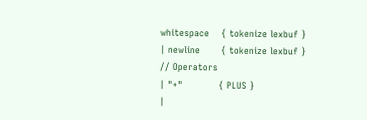whitespace    { tokenize lexbuf }
| newline       { tokenize lexbuf }
// Operators
| "+"            { PLUS }
|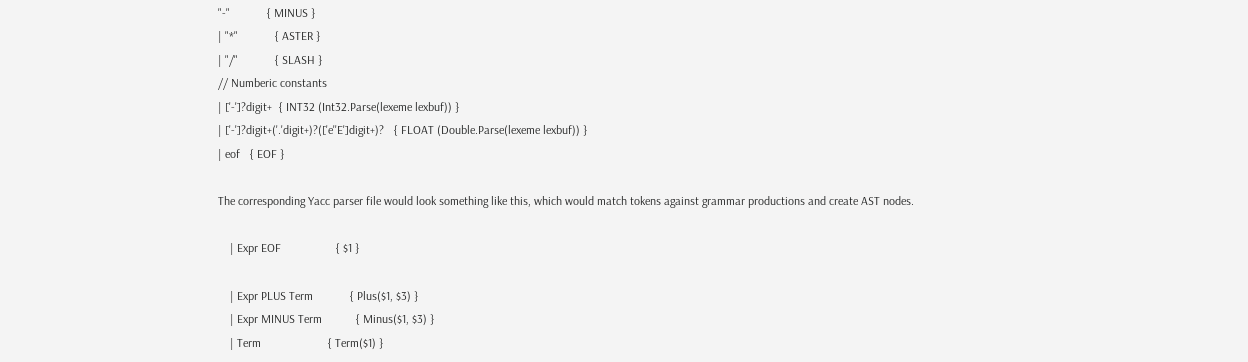"-"            { MINUS }
| "*"            { ASTER }
| "/"            { SLASH }
// Numberic constants
| ['-']?digit+  { INT32 (Int32.Parse(lexeme lexbuf)) }
| ['-']?digit+('.'digit+)?(['e''E']digit+)?   { FLOAT (Double.Parse(lexeme lexbuf)) }
| eof   { EOF }

The corresponding Yacc parser file would look something like this, which would match tokens against grammar productions and create AST nodes.

    | Expr EOF                  { $1 }

    | Expr PLUS Term            { Plus($1, $3) }
    | Expr MINUS Term           { Minus($1, $3) }
    | Term                      { Term($1) }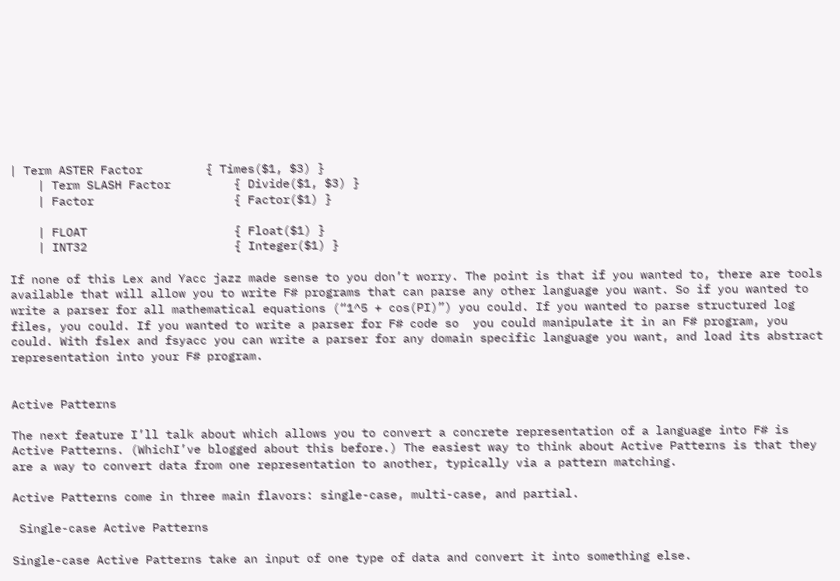| Term ASTER Factor         { Times($1, $3) }
    | Term SLASH Factor         { Divide($1, $3) }
    | Factor                    { Factor($1) }

    | FLOAT                     { Float($1) }
    | INT32                     { Integer($1) }

If none of this Lex and Yacc jazz made sense to you don’t worry. The point is that if you wanted to, there are tools available that will allow you to write F# programs that can parse any other language you want. So if you wanted to write a parser for all mathematical equations (“1^5 + cos(PI)”) you could. If you wanted to parse structured log files, you could. If you wanted to write a parser for F# code so  you could manipulate it in an F# program, you could. With fslex and fsyacc you can write a parser for any domain specific language you want, and load its abstract representation into your F# program.


Active Patterns

The next feature I’ll talk about which allows you to convert a concrete representation of a language into F# is Active Patterns. (WhichI’ve blogged about this before.) The easiest way to think about Active Patterns is that they are a way to convert data from one representation to another, typically via a pattern matching.

Active Patterns come in three main flavors: single-case, multi-case, and partial.

 Single-case Active Patterns

Single-case Active Patterns take an input of one type of data and convert it into something else.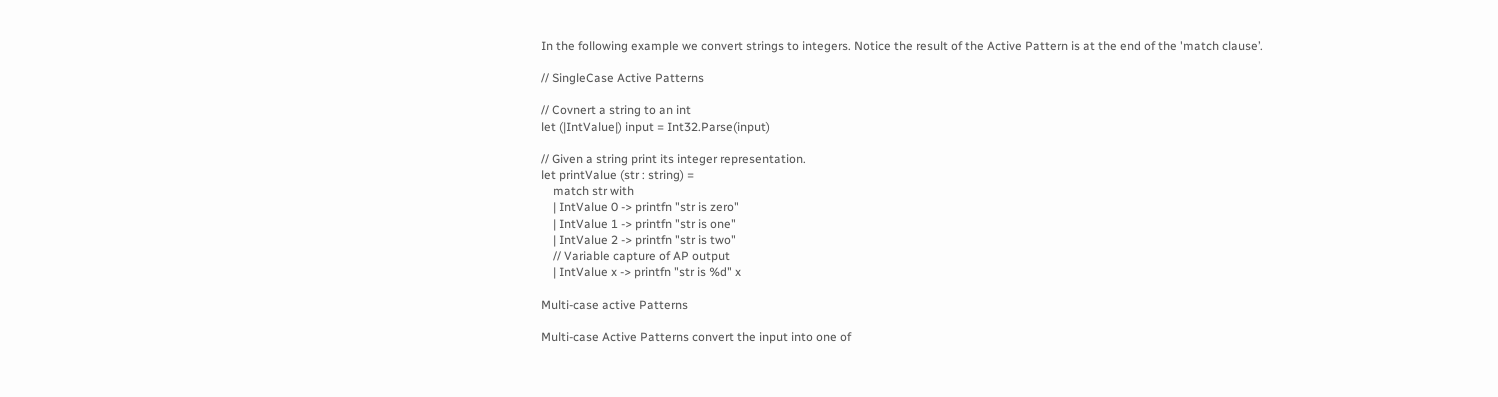In the following example we convert strings to integers. Notice the result of the Active Pattern is at the end of the 'match clause’.

// SingleCase Active Patterns

// Covnert a string to an int
let (|IntValue|) input = Int32.Parse(input)

// Given a string print its integer representation.
let printValue (str : string) =
    match str with
    | IntValue 0 -> printfn "str is zero"
    | IntValue 1 -> printfn "str is one"
    | IntValue 2 -> printfn "str is two"
    // Variable capture of AP output
    | IntValue x -> printfn "str is %d" x

Multi-case active Patterns

Multi-case Active Patterns convert the input into one of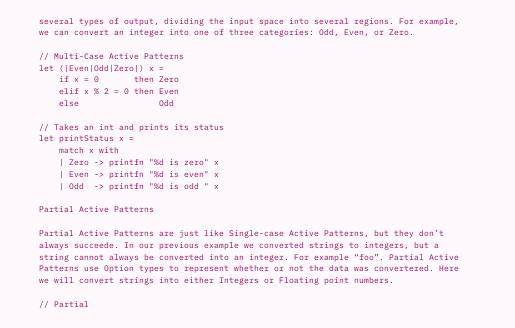several types of output, dividing the input space into several regions. For example, we can convert an integer into one of three categories: Odd, Even, or Zero.

// Multi-Case Active Patterns
let (|Even|Odd|Zero|) x =
    if x = 0       then Zero
    elif x % 2 = 0 then Even
    else                Odd

// Takes an int and prints its status
let printStatus x =
    match x with
    | Zero -> printfn "%d is zero" x
    | Even -> printfn "%d is even" x
    | Odd  -> printfn "%d is odd " x

Partial Active Patterns

Partial Active Patterns are just like Single-case Active Patterns, but they don’t always succeede. In our previous example we converted strings to integers, but a string cannot always be converted into an integer. For example “foo”. Partial Active Patterns use Option types to represent whether or not the data was convertered. Here we will convert strings into either Integers or Floating point numbers.

// Partial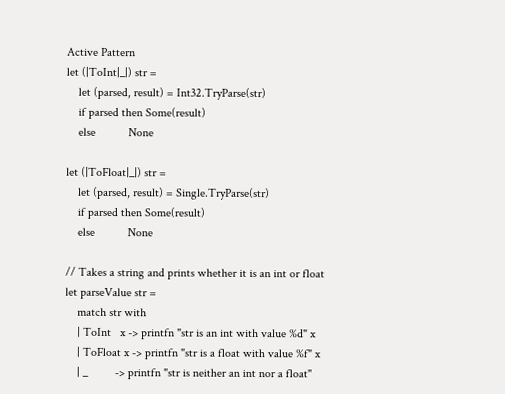Active Pattern
let (|ToInt|_|) str =
    let (parsed, result) = Int32.TryParse(str)
    if parsed then Some(result)
    else           None

let (|ToFloat|_|) str =
    let (parsed, result) = Single.TryParse(str)
    if parsed then Some(result)
    else           None

// Takes a string and prints whether it is an int or float
let parseValue str =
    match str with
    | ToInt   x -> printfn "str is an int with value %d" x
    | ToFloat x -> printfn "str is a float with value %f" x
    | _         -> printfn "str is neither an int nor a float"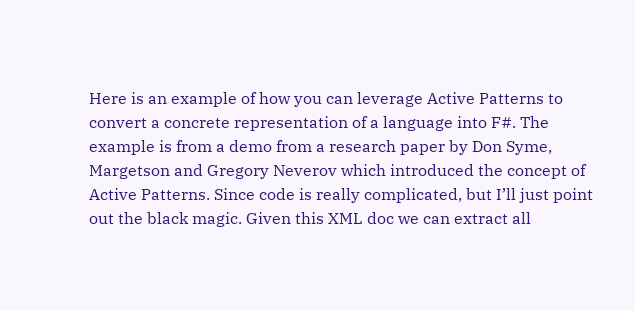Here is an example of how you can leverage Active Patterns to convert a concrete representation of a language into F#. The example is from a demo from a research paper by Don Syme, Margetson and Gregory Neverov which introduced the concept of Active Patterns. Since code is really complicated, but I’ll just point out the black magic. Given this XML doc we can extract all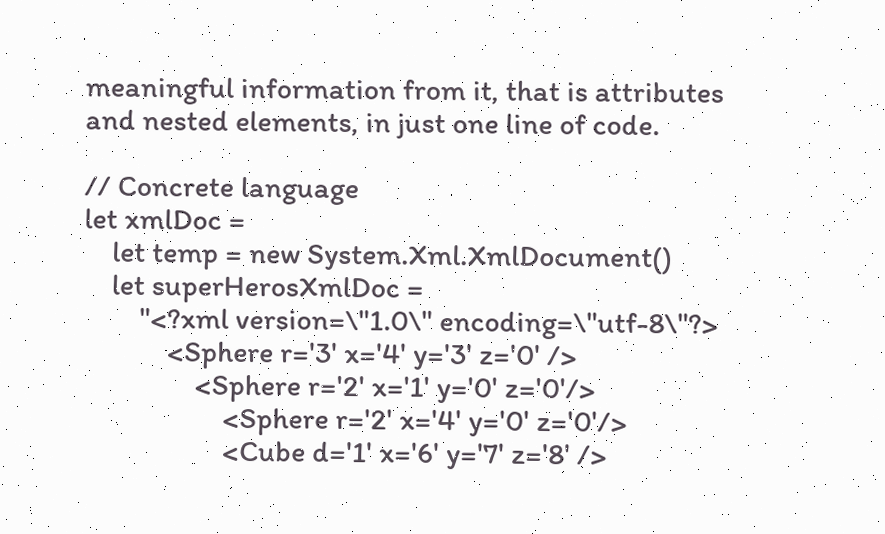meaningful information from it, that is attributes and nested elements, in just one line of code.

// Concrete language
let xmlDoc =
    let temp = new System.Xml.XmlDocument()
    let superHerosXmlDoc =
        "<?xml version=\"1.0\" encoding=\"utf-8\"?>
            <Sphere r='3' x='4' y='3' z='0' />
                <Sphere r='2' x='1' y='0' z='0'/>
                    <Sphere r='2' x='4' y='0' z='0'/>
                    <Cube d='1' x='6' y='7' z='8' />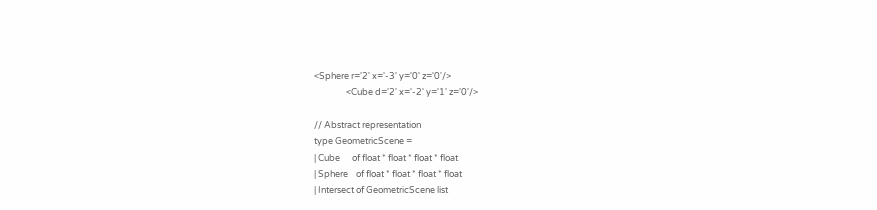<Sphere r='2' x='-3' y='0' z='0'/>
                <Cube d='2' x='-2' y='1' z='0'/>

// Abstract representation
type GeometricScene =
| Cube      of float * float * float * float
| Sphere    of float * float * float * float
| Intersect of GeometricScene list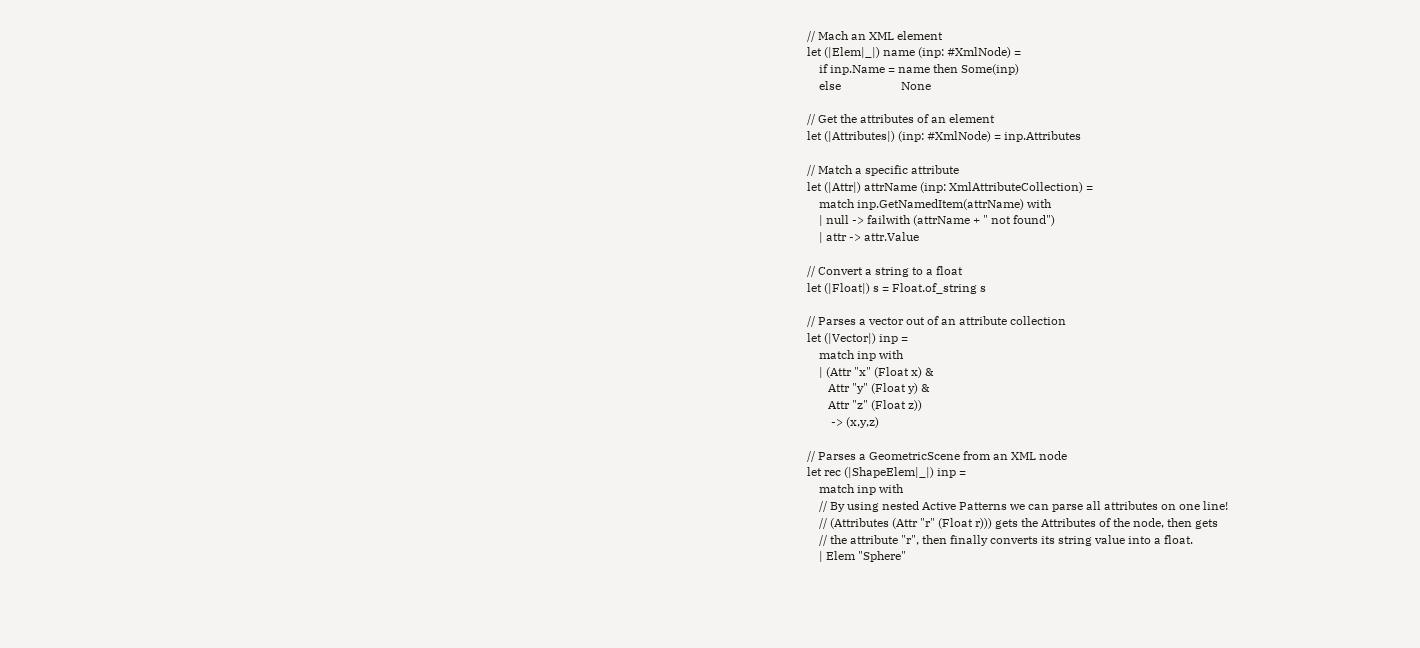// Mach an XML element
let (|Elem|_|) name (inp: #XmlNode) =
    if inp.Name = name then Some(inp)
    else                    None

// Get the attributes of an element
let (|Attributes|) (inp: #XmlNode) = inp.Attributes

// Match a specific attribute
let (|Attr|) attrName (inp: XmlAttributeCollection) =
    match inp.GetNamedItem(attrName) with
    | null -> failwith (attrName + " not found")
    | attr -> attr.Value

// Convert a string to a float
let (|Float|) s = Float.of_string s

// Parses a vector out of an attribute collection
let (|Vector|) inp =
    match inp with
    | (Attr "x" (Float x) &
       Attr "y" (Float y) &
       Attr "z" (Float z))
        -> (x,y,z)

// Parses a GeometricScene from an XML node
let rec (|ShapeElem|_|) inp =
    match inp with
    // By using nested Active Patterns we can parse all attributes on one line!
    // (Attributes (Attr "r" (Float r))) gets the Attributes of the node, then gets
    // the attribute "r", then finally converts its string value into a float.
    | Elem "Sphere"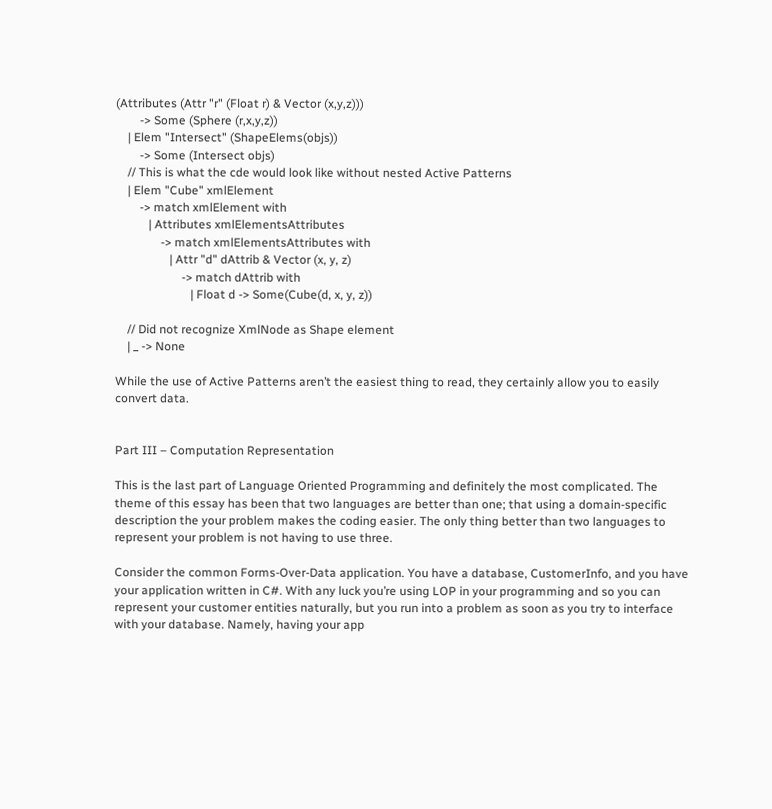(Attributes (Attr "r" (Float r) & Vector (x,y,z)))
        -> Some (Sphere (r,x,y,z))
    | Elem "Intersect" (ShapeElems(objs))
        -> Some (Intersect objs)
    // This is what the cde would look like without nested Active Patterns
    | Elem "Cube" xmlElement
        -> match xmlElement with
           | Attributes xmlElementsAttributes
               -> match xmlElementsAttributes with
                  | Attr "d" dAttrib & Vector (x, y, z)
                      -> match dAttrib with
                         | Float d -> Some(Cube(d, x, y, z))

    // Did not recognize XmlNode as Shape element
    | _ -> None

While the use of Active Patterns aren’t the easiest thing to read, they certainly allow you to easily convert data.


Part III – Computation Representation

This is the last part of Language Oriented Programming and definitely the most complicated. The theme of this essay has been that two languages are better than one; that using a domain-specific description the your problem makes the coding easier. The only thing better than two languages to represent your problem is not having to use three.

Consider the common Forms-Over-Data application. You have a database, CustomerInfo, and you have your application written in C#. With any luck you’re using LOP in your programming and so you can represent your customer entities naturally, but you run into a problem as soon as you try to interface with your database. Namely, having your app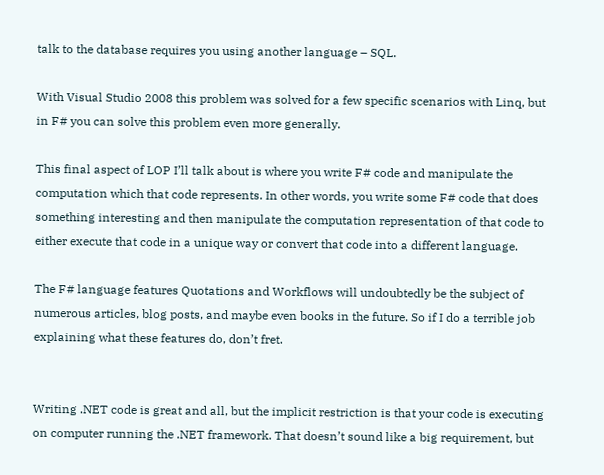talk to the database requires you using another language – SQL.

With Visual Studio 2008 this problem was solved for a few specific scenarios with Linq, but in F# you can solve this problem even more generally.

This final aspect of LOP I’ll talk about is where you write F# code and manipulate the computation which that code represents. In other words, you write some F# code that does something interesting and then manipulate the computation representation of that code to either execute that code in a unique way or convert that code into a different language.

The F# language features Quotations and Workflows will undoubtedly be the subject of numerous articles, blog posts, and maybe even books in the future. So if I do a terrible job explaining what these features do, don’t fret.


Writing .NET code is great and all, but the implicit restriction is that your code is executing on computer running the .NET framework. That doesn’t sound like a big requirement, but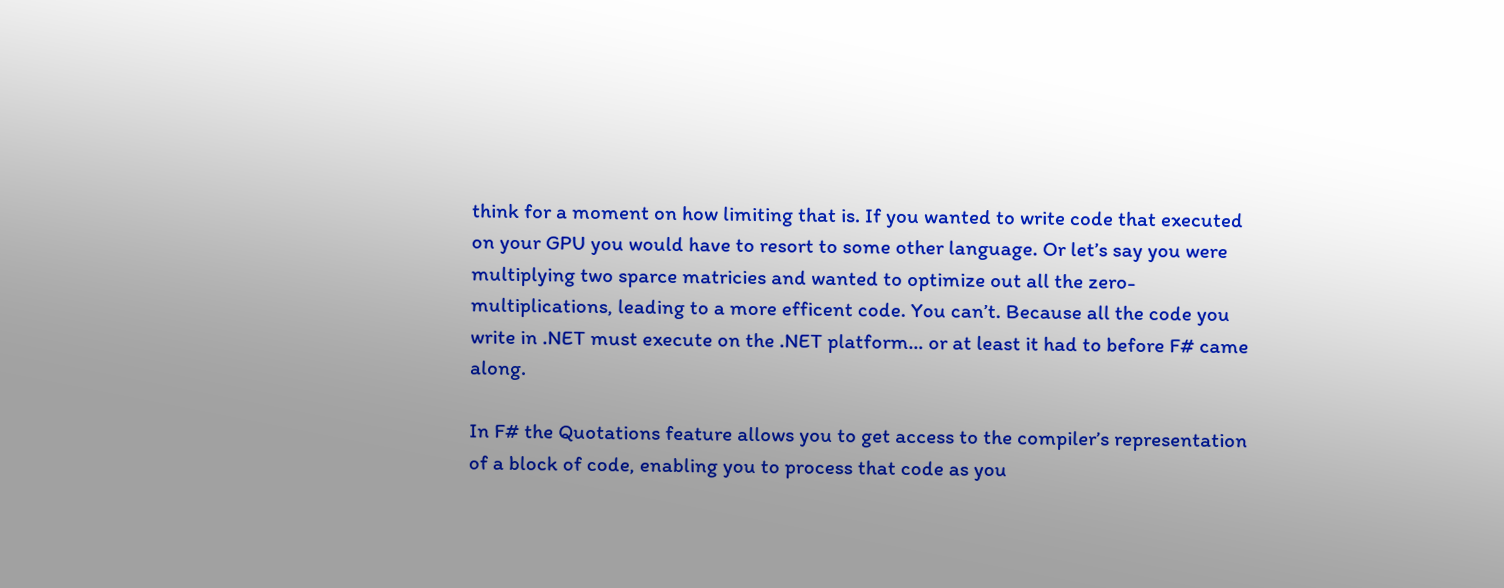think for a moment on how limiting that is. If you wanted to write code that executed on your GPU you would have to resort to some other language. Or let’s say you were multiplying two sparce matricies and wanted to optimize out all the zero-multiplications, leading to a more efficent code. You can’t. Because all the code you write in .NET must execute on the .NET platform… or at least it had to before F# came along.

In F# the Quotations feature allows you to get access to the compiler’s representation of a block of code, enabling you to process that code as you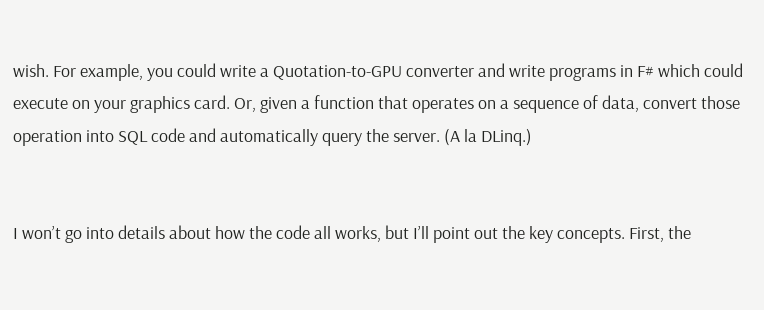wish. For example, you could write a Quotation-to-GPU converter and write programs in F# which could execute on your graphics card. Or, given a function that operates on a sequence of data, convert those operation into SQL code and automatically query the server. (A la DLinq.)


I won’t go into details about how the code all works, but I’ll point out the key concepts. First, the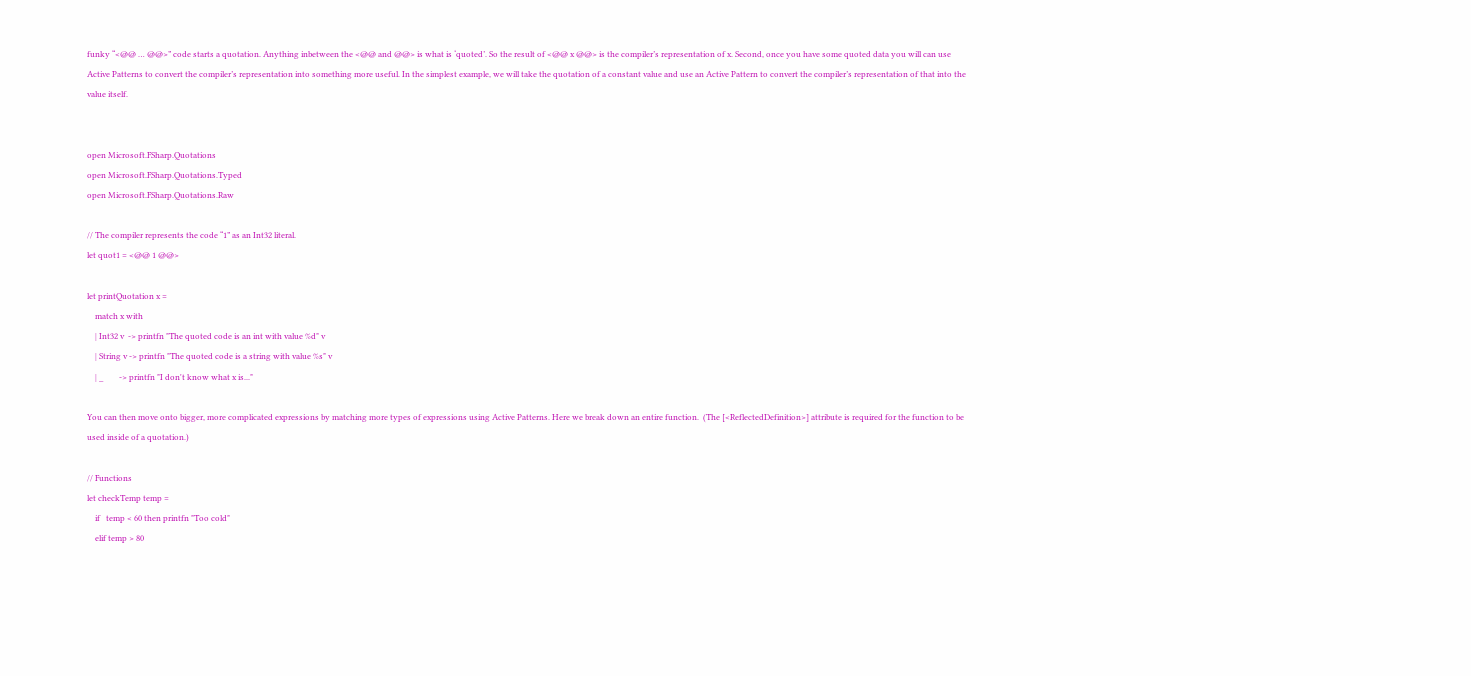funky “<@@ … @@>” code starts a quotation. Anything inbetween the <@@ and @@> is what is ‘quoted’. So the result of <@@ x @@> is the compiler’s representation of x. Second, once you have some quoted data you will can use Active Patterns to convert the compiler’s representation into something more useful. In the simplest example, we will take the quotation of a constant value and use an Active Pattern to convert the compiler’s representation of that into the value itself.


open Microsoft.FSharp.Quotations
open Microsoft.FSharp.Quotations.Typed
open Microsoft.FSharp.Quotations.Raw

// The compiler represents the code “1” as an Int32 literal.
let quot1 = <@@ 1 @@>

let printQuotation x =
    match x with
    | Int32 v  -> printfn "The quoted code is an int with value %d" v
    | String v -> printfn "The quoted code is a string with value %s" v
    | _        -> printfn "I don't know what x is..."

You can then move onto bigger, more complicated expressions by matching more types of expressions using Active Patterns. Here we break down an entire function.  (The [<ReflectedDefinition>] attribute is required for the function to be used inside of a quotation.)

// Functions
let checkTemp temp =
    if   temp < 60 then printfn "Too cold"
    elif temp > 80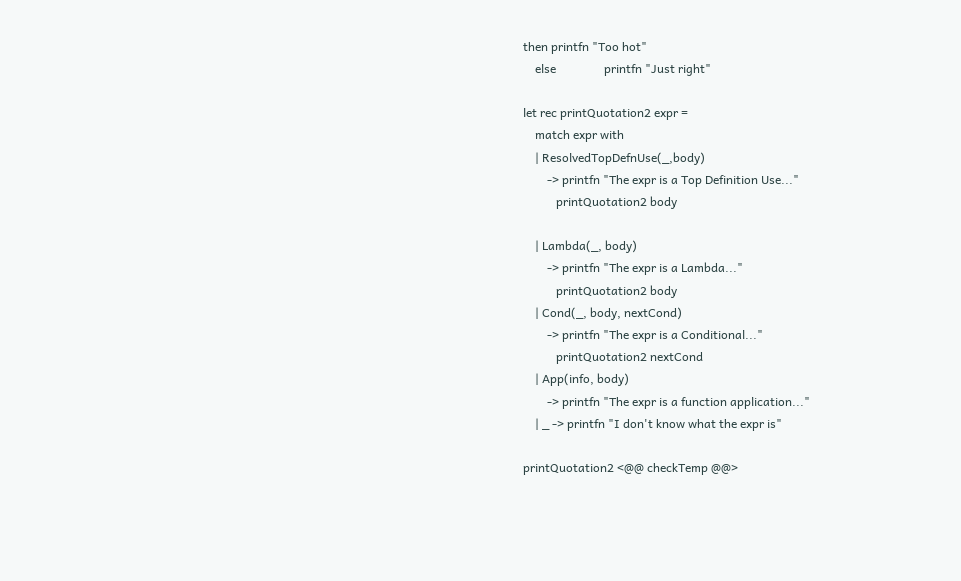then printfn "Too hot"
    else                printfn "Just right"

let rec printQuotation2 expr =
    match expr with
    | ResolvedTopDefnUse(_,body)
        -> printfn "The expr is a Top Definition Use..."
           printQuotation2 body

    | Lambda(_, body)
        -> printfn "The expr is a Lambda..."
           printQuotation2 body
    | Cond(_, body, nextCond)
        -> printfn "The expr is a Conditional..."
           printQuotation2 nextCond
    | App(info, body)
        -> printfn "The expr is a function application..."
    | _ -> printfn "I don't know what the expr is"

printQuotation2 <@@ checkTemp @@>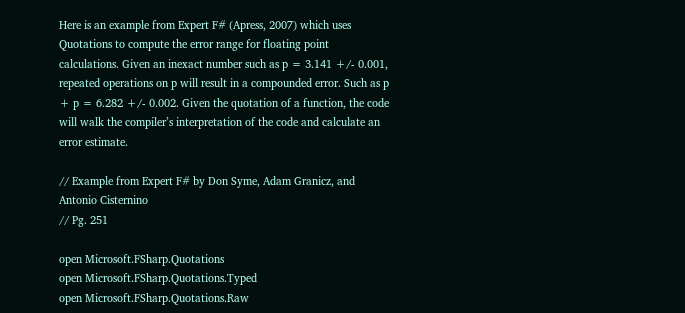Here is an example from Expert F# (Apress, 2007) which uses Quotations to compute the error range for floating point calculations. Given an inexact number such as p = 3.141 +/- 0.001, repeated operations on p will result in a compounded error. Such as p + p = 6.282 +/- 0.002. Given the quotation of a function, the code will walk the compiler’s interpretation of the code and calculate an error estimate.

// Example from Expert F# by Don Syme, Adam Granicz, and Antonio Cisternino
// Pg. 251

open Microsoft.FSharp.Quotations
open Microsoft.FSharp.Quotations.Typed
open Microsoft.FSharp.Quotations.Raw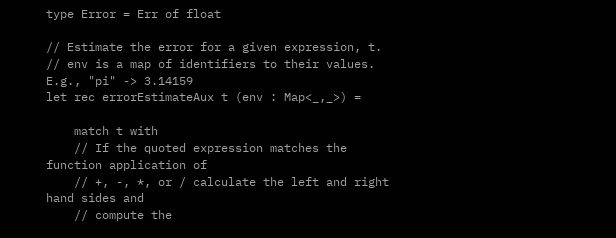type Error = Err of float

// Estimate the error for a given expression, t.
// env is a map of identifiers to their values. E.g., "pi" -> 3.14159
let rec errorEstimateAux t (env : Map<_,_>) =

    match t with
    // If the quoted expression matches the function application of
    // +, -, *, or / calculate the left and right hand sides and
    // compute the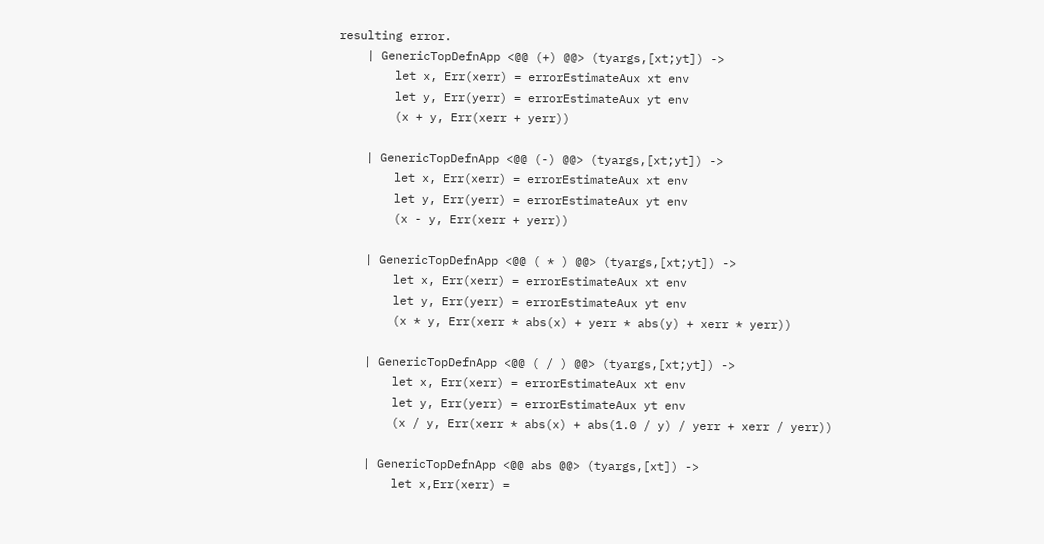resulting error.
    | GenericTopDefnApp <@@ (+) @@> (tyargs,[xt;yt]) ->
        let x, Err(xerr) = errorEstimateAux xt env
        let y, Err(yerr) = errorEstimateAux yt env
        (x + y, Err(xerr + yerr))

    | GenericTopDefnApp <@@ (-) @@> (tyargs,[xt;yt]) ->
        let x, Err(xerr) = errorEstimateAux xt env
        let y, Err(yerr) = errorEstimateAux yt env
        (x - y, Err(xerr + yerr))

    | GenericTopDefnApp <@@ ( * ) @@> (tyargs,[xt;yt]) ->
        let x, Err(xerr) = errorEstimateAux xt env
        let y, Err(yerr) = errorEstimateAux yt env
        (x * y, Err(xerr * abs(x) + yerr * abs(y) + xerr * yerr))

    | GenericTopDefnApp <@@ ( / ) @@> (tyargs,[xt;yt]) ->
        let x, Err(xerr) = errorEstimateAux xt env
        let y, Err(yerr) = errorEstimateAux yt env
        (x / y, Err(xerr * abs(x) + abs(1.0 / y) / yerr + xerr / yerr))

    | GenericTopDefnApp <@@ abs @@> (tyargs,[xt]) ->
        let x,Err(xerr) =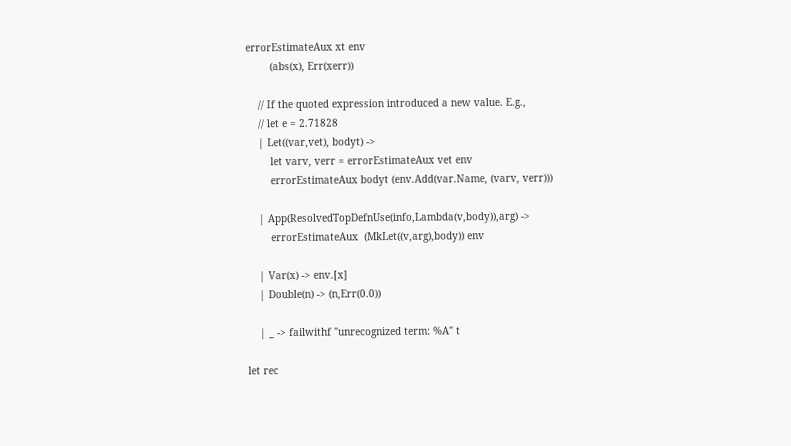errorEstimateAux xt env
        (abs(x), Err(xerr))

    // If the quoted expression introduced a new value. E.g.,
    // let e = 2.71828
    | Let((var,vet), bodyt) ->
        let varv, verr = errorEstimateAux vet env
        errorEstimateAux bodyt (env.Add(var.Name, (varv, verr)))

    | App(ResolvedTopDefnUse(info,Lambda(v,body)),arg) ->
        errorEstimateAux  (MkLet((v,arg),body)) env

    | Var(x) -> env.[x]
    | Double(n) -> (n,Err(0.0))

    | _ -> failwithf "unrecognized term: %A" t

let rec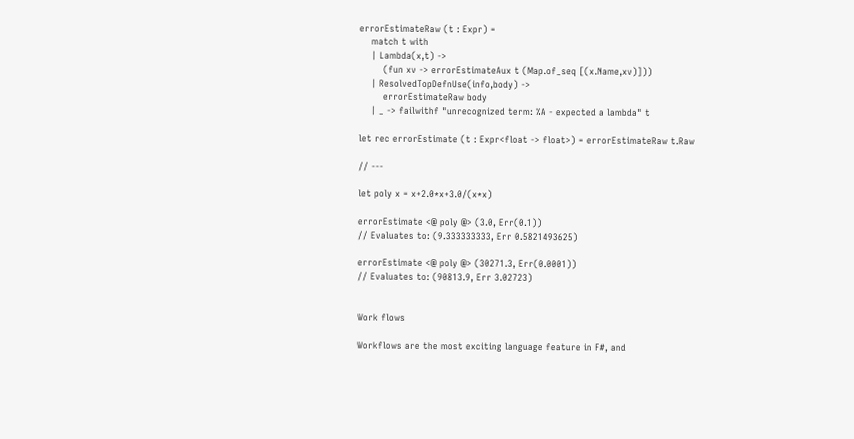errorEstimateRaw (t : Expr) =
    match t with
    | Lambda(x,t) ->
        (fun xv -> errorEstimateAux t (Map.of_seq [(x.Name,xv)]))
    | ResolvedTopDefnUse(info,body) ->
        errorEstimateRaw body
    | _ -> failwithf "unrecognized term: %A - expected a lambda" t

let rec errorEstimate (t : Expr<float -> float>) = errorEstimateRaw t.Raw

// ---

let poly x = x+2.0*x+3.0/(x*x)

errorEstimate <@ poly @> (3.0, Err(0.1))
// Evaluates to: (9.333333333, Err 0.5821493625)

errorEstimate <@ poly @> (30271.3, Err(0.0001))
// Evaluates to: (90813.9, Err 3.02723)


Work flows

Workflows are the most exciting language feature in F#, and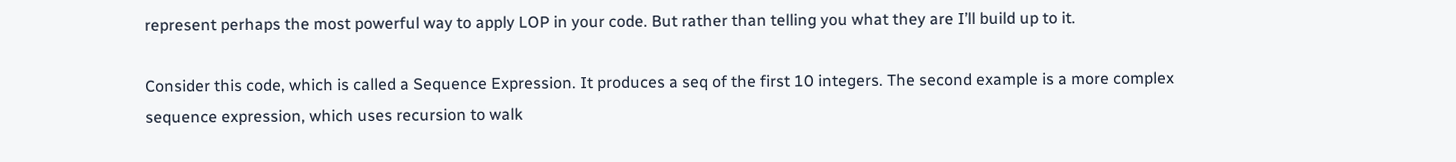represent perhaps the most powerful way to apply LOP in your code. But rather than telling you what they are I’ll build up to it.

Consider this code, which is called a Sequence Expression. It produces a seq of the first 10 integers. The second example is a more complex sequence expression, which uses recursion to walk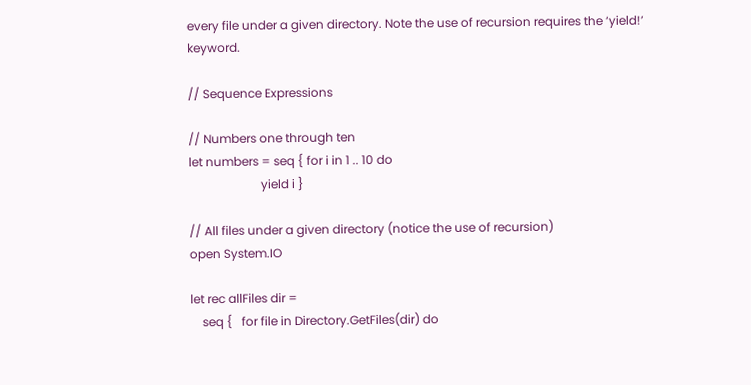every file under a given directory. Note the use of recursion requires the ‘yield!’ keyword.

// Sequence Expressions

// Numbers one through ten
let numbers = seq { for i in 1 .. 10 do
                        yield i }

// All files under a given directory (notice the use of recursion)
open System.IO

let rec allFiles dir =
    seq {   for file in Directory.GetFiles(dir) do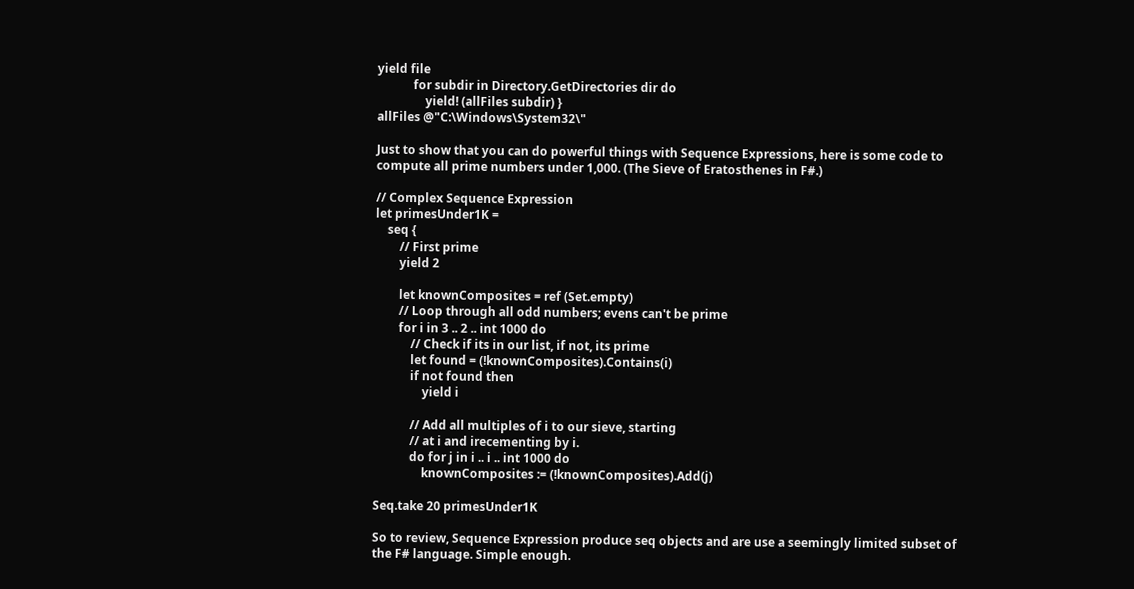yield file
            for subdir in Directory.GetDirectories dir do
                yield! (allFiles subdir) }
allFiles @"C:\Windows\System32\"

Just to show that you can do powerful things with Sequence Expressions, here is some code to compute all prime numbers under 1,000. (The Sieve of Eratosthenes in F#.)

// Complex Sequence Expression
let primesUnder1K =
    seq {
        // First prime
        yield 2

        let knownComposites = ref (Set.empty)
        // Loop through all odd numbers; evens can't be prime
        for i in 3 .. 2 .. int 1000 do
            // Check if its in our list, if not, its prime
            let found = (!knownComposites).Contains(i)
            if not found then
                yield i

            // Add all multiples of i to our sieve, starting
            // at i and irecementing by i.
            do for j in i .. i .. int 1000 do
                knownComposites := (!knownComposites).Add(j)

Seq.take 20 primesUnder1K

So to review, Sequence Expression produce seq objects and are use a seemingly limited subset of the F# language. Simple enough.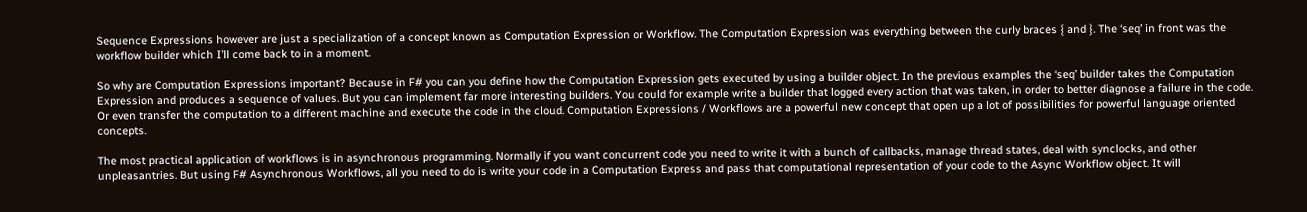Sequence Expressions however are just a specialization of a concept known as Computation Expression or Workflow. The Computation Expression was everything between the curly braces { and }. The ‘seq’ in front was the workflow builder which I’ll come back to in a moment.

So why are Computation Expressions important? Because in F# you can you define how the Computation Expression gets executed by using a builder object. In the previous examples the ‘seq’ builder takes the Computation Expression and produces a sequence of values. But you can implement far more interesting builders. You could for example write a builder that logged every action that was taken, in order to better diagnose a failure in the code. Or even transfer the computation to a different machine and execute the code in the cloud. Computation Expressions / Workflows are a powerful new concept that open up a lot of possibilities for powerful language oriented concepts.

The most practical application of workflows is in asynchronous programming. Normally if you want concurrent code you need to write it with a bunch of callbacks, manage thread states, deal with synclocks, and other unpleasantries. But using F# Asynchronous Workflows, all you need to do is write your code in a Computation Express and pass that computational representation of your code to the Async Workflow object. It will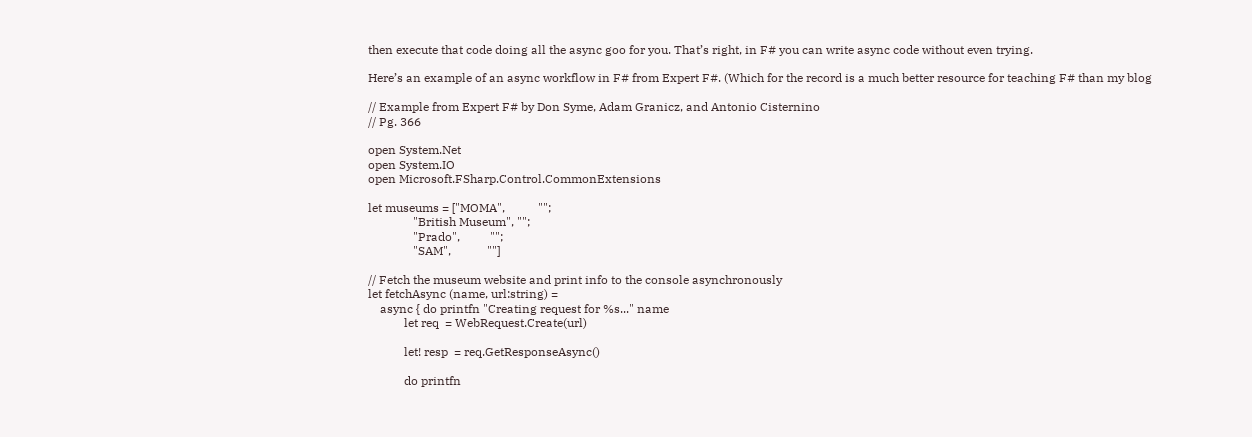then execute that code doing all the async goo for you. That’s right, in F# you can write async code without even trying.

Here’s an example of an async workflow in F# from Expert F#. (Which for the record is a much better resource for teaching F# than my blog

// Example from Expert F# by Don Syme, Adam Granicz, and Antonio Cisternino
// Pg. 366

open System.Net
open System.IO
open Microsoft.FSharp.Control.CommonExtensions

let museums = ["MOMA",           "";
               "British Museum", "";
               "Prado",          "";
               "SAM",            ""]

// Fetch the museum website and print info to the console asynchronously
let fetchAsync (name, url:string) =
    async { do printfn "Creating request for %s..." name
            let req  = WebRequest.Create(url)

            let! resp  = req.GetResponseAsync()

            do printfn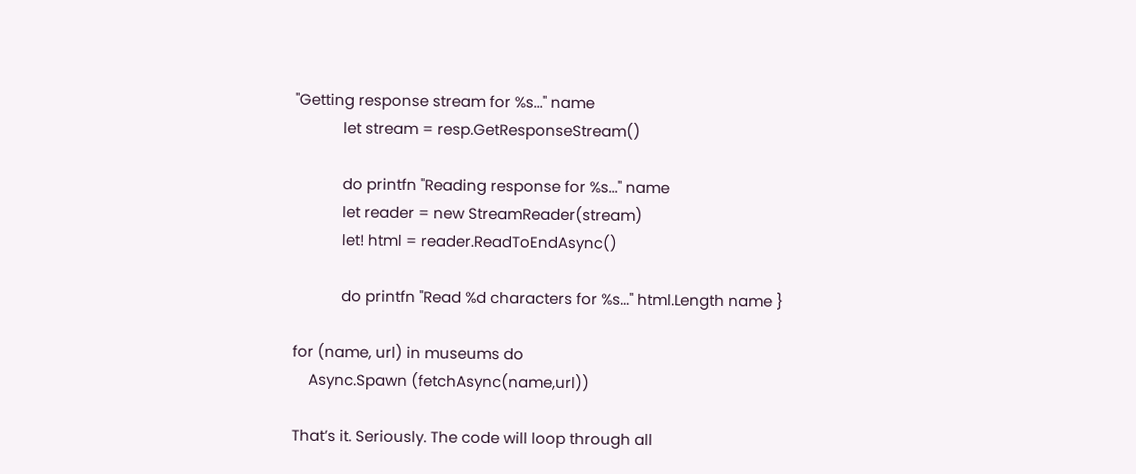"Getting response stream for %s..." name
            let stream = resp.GetResponseStream()

            do printfn "Reading response for %s..." name
            let reader = new StreamReader(stream)
            let! html = reader.ReadToEndAsync()

            do printfn "Read %d characters for %s..." html.Length name }

for (name, url) in museums do
    Async.Spawn (fetchAsync(name,url))

That’s it. Seriously. The code will loop through all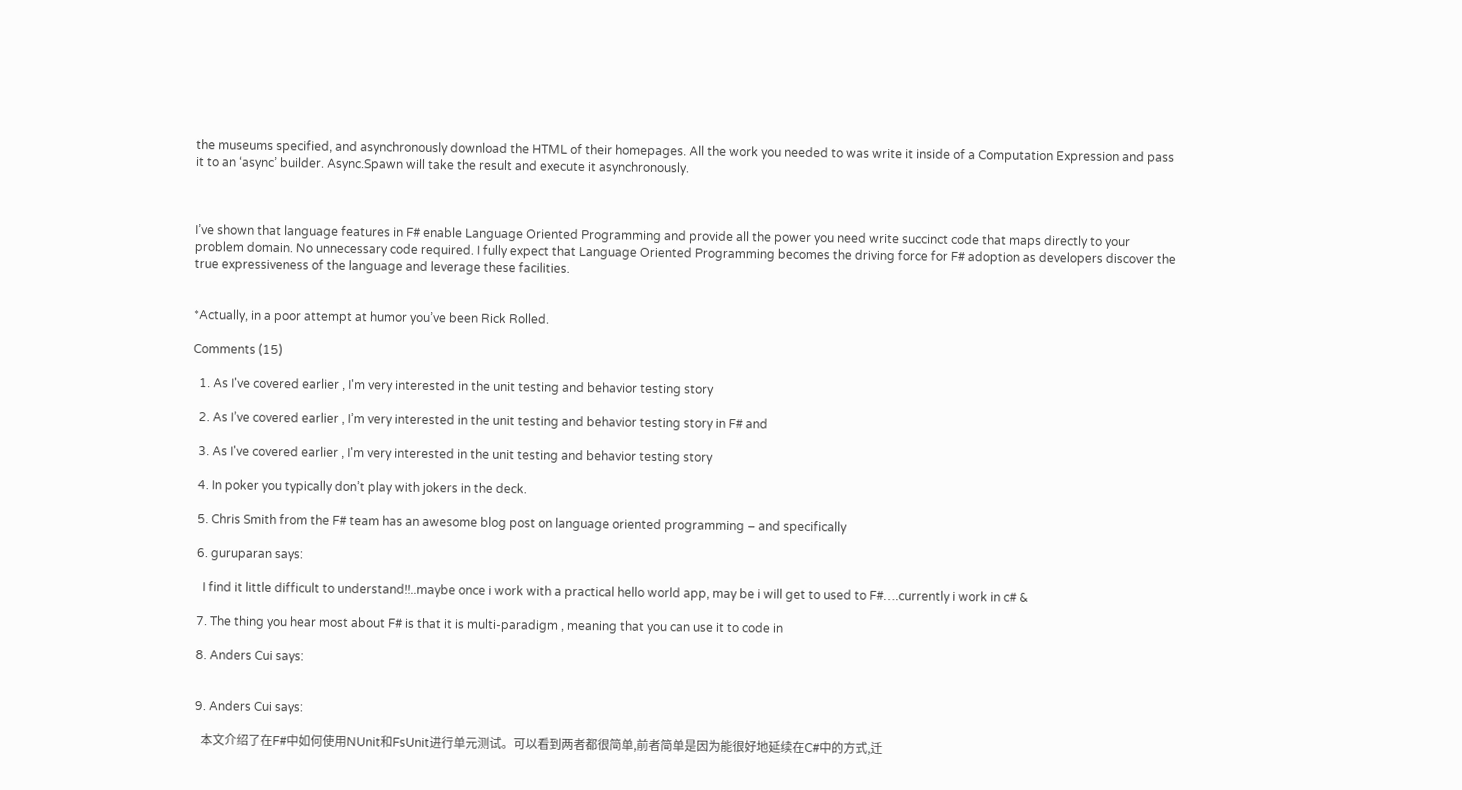the museums specified, and asynchronously download the HTML of their homepages. All the work you needed to was write it inside of a Computation Expression and pass it to an ‘async’ builder. Async.Spawn will take the result and execute it asynchronously.



I’ve shown that language features in F# enable Language Oriented Programming and provide all the power you need write succinct code that maps directly to your problem domain. No unnecessary code required. I fully expect that Language Oriented Programming becomes the driving force for F# adoption as developers discover the true expressiveness of the language and leverage these facilities.


*Actually, in a poor attempt at humor you’ve been Rick Rolled.

Comments (15)

  1. As I've covered earlier , I'm very interested in the unit testing and behavior testing story

  2. As I’ve covered earlier , I’m very interested in the unit testing and behavior testing story in F# and

  3. As I've covered earlier , I'm very interested in the unit testing and behavior testing story

  4. In poker you typically don’t play with jokers in the deck.

  5. Chris Smith from the F# team has an awesome blog post on language oriented programming – and specifically

  6. guruparan says:

    I find it little difficult to understand!!..maybe once i work with a practical hello world app, may be i will get to used to F#….currently i work in c# &

  7. The thing you hear most about F# is that it is multi-paradigm , meaning that you can use it to code in

  8. Anders Cui says:


  9. Anders Cui says:

    本文介绍了在F#中如何使用NUnit和FsUnit进行单元测试。可以看到两者都很简单,前者简单是因为能很好地延续在C#中的方式,迁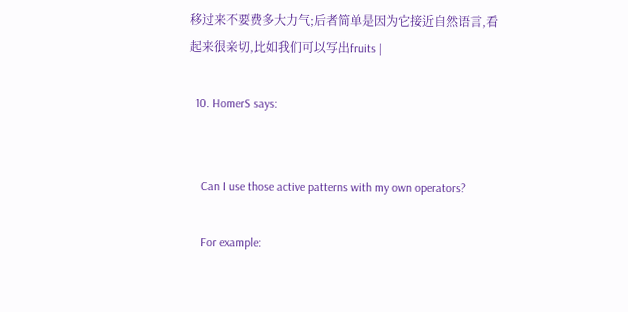移过来不要费多大力气;后者简单是因为它接近自然语言,看起来很亲切,比如我们可以写出fruits |

  10. HomerS says:


    Can I use those active patterns with my own operators?

    For example: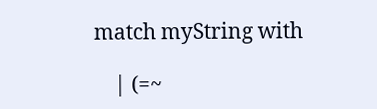match myString with

    | (=~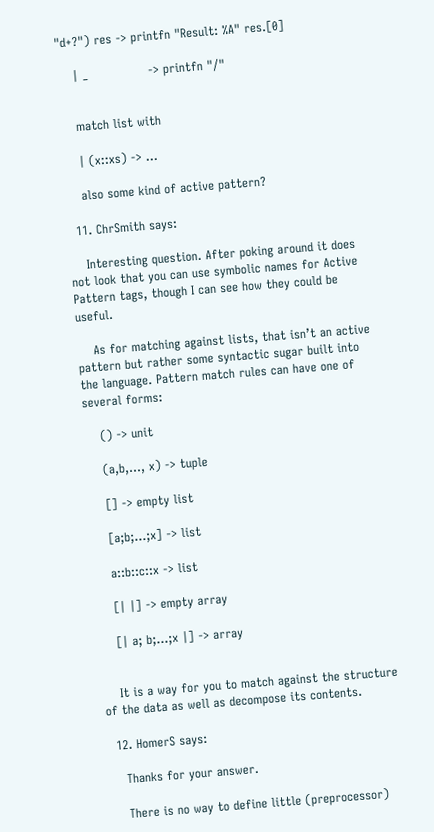"d+?") res -> printfn "Result: %A" res.[0]

    | _               -> printfn "/"


    match list with

    | (x::xs) -> …

    also some kind of active pattern?

  11. ChrSmith says:

    Interesting question. After poking around it does not look that you can use symbolic names for Active Pattern tags, though I can see how they could be useful.

    As for matching against lists, that isn’t an active pattern but rather some syntactic sugar built into the language. Pattern match rules can have one of several forms:

    () -> unit

    (a,b,…, x) -> tuple

    [] -> empty list

    [a;b;…;x] -> list

    a::b::c::x -> list

    [| |] -> empty array

    [| a; b;…;x |] -> array


    It is a way for you to match against the structure of the data as well as decompose its contents.

  12. HomerS says:

    Thanks for your answer.

    There is no way to define little (preprocessor)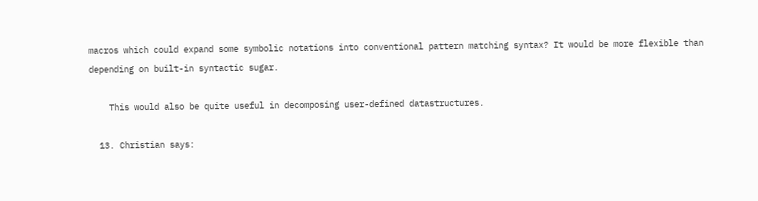macros which could expand some symbolic notations into conventional pattern matching syntax? It would be more flexible than depending on built-in syntactic sugar.

    This would also be quite useful in decomposing user-defined datastructures.

  13. Christian says: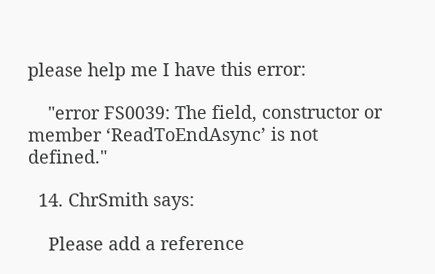please help me I have this error:

    "error FS0039: The field, constructor or member ‘ReadToEndAsync’ is not defined."

  14. ChrSmith says:

    Please add a reference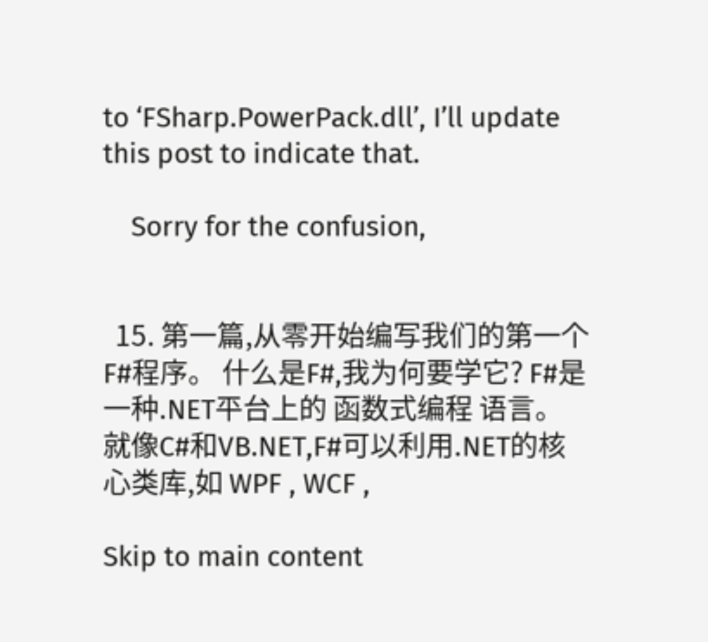to ‘FSharp.PowerPack.dll’, I’ll update this post to indicate that.

    Sorry for the confusion,


  15. 第一篇,从零开始编写我们的第一个F#程序。 什么是F#,我为何要学它? F#是一种.NET平台上的 函数式编程 语言。就像C#和VB.NET,F#可以利用.NET的核心类库,如 WPF , WCF ,

Skip to main content